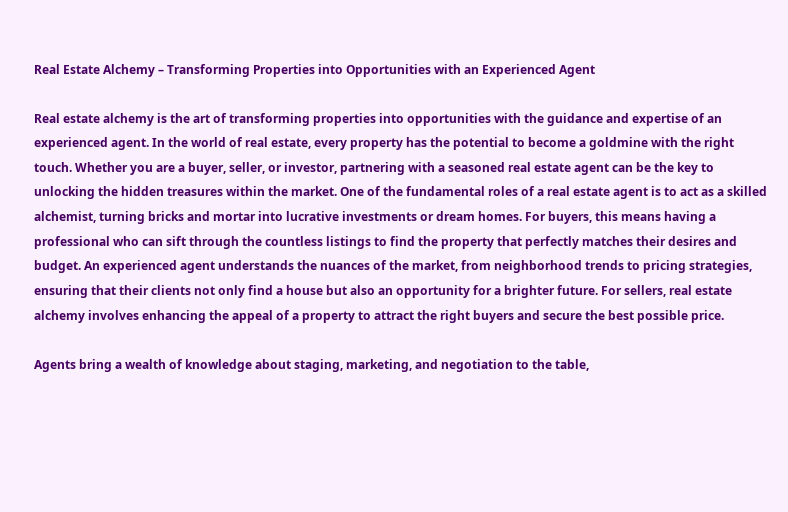Real Estate Alchemy – Transforming Properties into Opportunities with an Experienced Agent

Real estate alchemy is the art of transforming properties into opportunities with the guidance and expertise of an experienced agent. In the world of real estate, every property has the potential to become a goldmine with the right touch. Whether you are a buyer, seller, or investor, partnering with a seasoned real estate agent can be the key to unlocking the hidden treasures within the market. One of the fundamental roles of a real estate agent is to act as a skilled alchemist, turning bricks and mortar into lucrative investments or dream homes. For buyers, this means having a professional who can sift through the countless listings to find the property that perfectly matches their desires and budget. An experienced agent understands the nuances of the market, from neighborhood trends to pricing strategies, ensuring that their clients not only find a house but also an opportunity for a brighter future. For sellers, real estate alchemy involves enhancing the appeal of a property to attract the right buyers and secure the best possible price.

Agents bring a wealth of knowledge about staging, marketing, and negotiation to the table,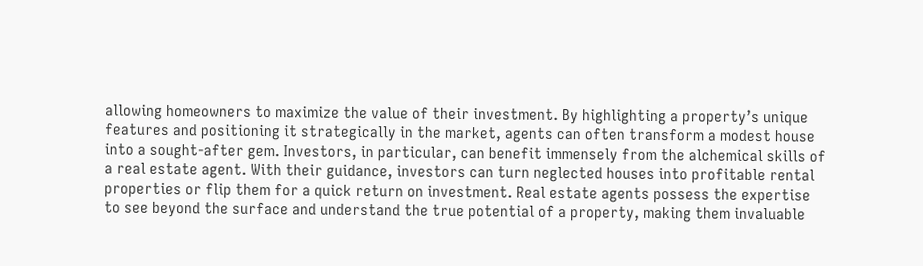allowing homeowners to maximize the value of their investment. By highlighting a property’s unique features and positioning it strategically in the market, agents can often transform a modest house into a sought-after gem. Investors, in particular, can benefit immensely from the alchemical skills of a real estate agent. With their guidance, investors can turn neglected houses into profitable rental properties or flip them for a quick return on investment. Real estate agents possess the expertise to see beyond the surface and understand the true potential of a property, making them invaluable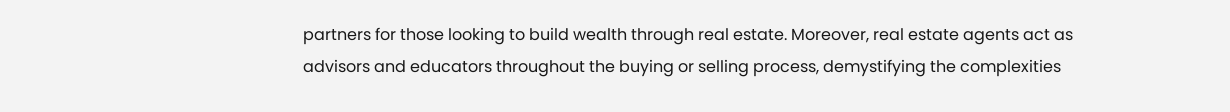partners for those looking to build wealth through real estate. Moreover, real estate agents act as advisors and educators throughout the buying or selling process, demystifying the complexities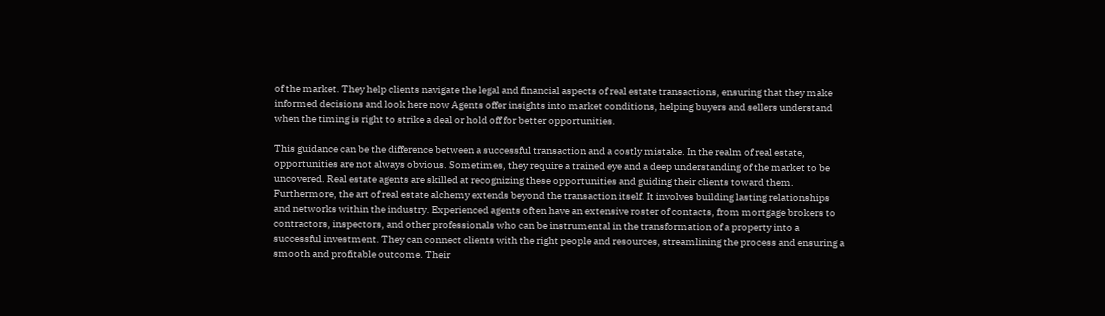of the market. They help clients navigate the legal and financial aspects of real estate transactions, ensuring that they make informed decisions and look here now Agents offer insights into market conditions, helping buyers and sellers understand when the timing is right to strike a deal or hold off for better opportunities.

This guidance can be the difference between a successful transaction and a costly mistake. In the realm of real estate, opportunities are not always obvious. Sometimes, they require a trained eye and a deep understanding of the market to be uncovered. Real estate agents are skilled at recognizing these opportunities and guiding their clients toward them. Furthermore, the art of real estate alchemy extends beyond the transaction itself. It involves building lasting relationships and networks within the industry. Experienced agents often have an extensive roster of contacts, from mortgage brokers to contractors, inspectors, and other professionals who can be instrumental in the transformation of a property into a successful investment. They can connect clients with the right people and resources, streamlining the process and ensuring a smooth and profitable outcome. Their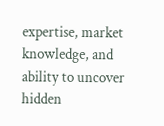expertise, market knowledge, and ability to uncover hidden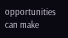opportunities can make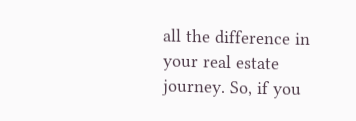all the difference in your real estate journey. So, if you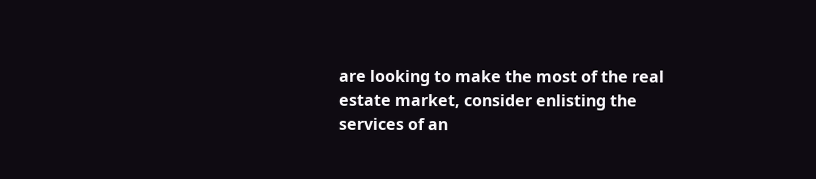are looking to make the most of the real estate market, consider enlisting the services of an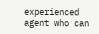experienced agent who can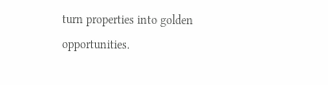turn properties into golden opportunities.